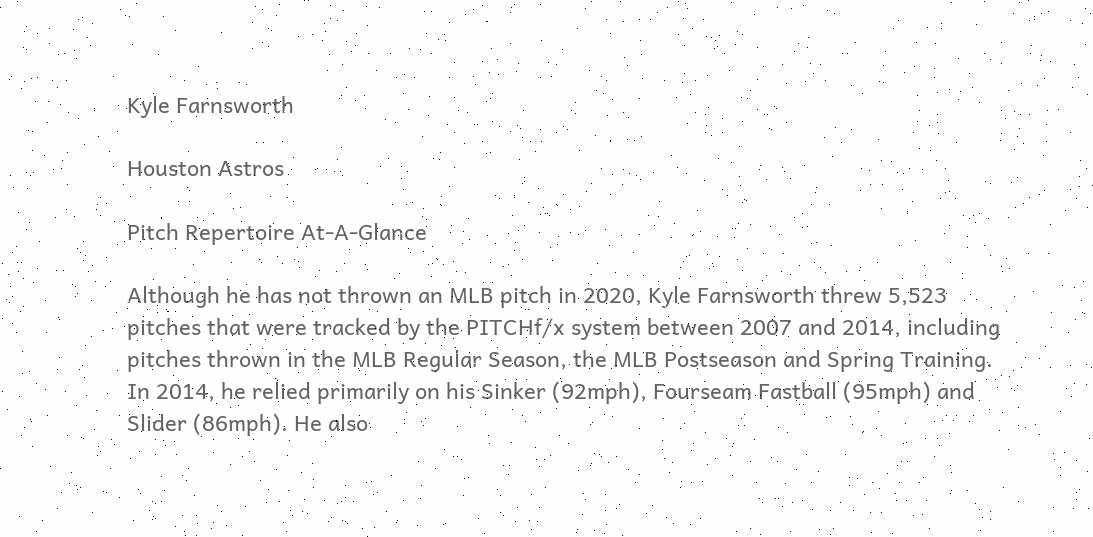Kyle Farnsworth

Houston Astros

Pitch Repertoire At-A-Glance

Although he has not thrown an MLB pitch in 2020, Kyle Farnsworth threw 5,523 pitches that were tracked by the PITCHf/x system between 2007 and 2014, including pitches thrown in the MLB Regular Season, the MLB Postseason and Spring Training. In 2014, he relied primarily on his Sinker (92mph), Fourseam Fastball (95mph) and Slider (86mph). He also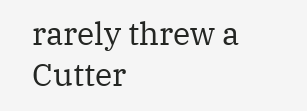rarely threw a Cutter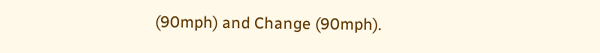(90mph) and Change (90mph).